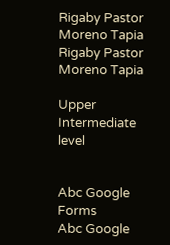Rigaby Pastor Moreno Tapia Rigaby Pastor Moreno Tapia

Upper Intermediate level


Abc Google Forms
Abc Google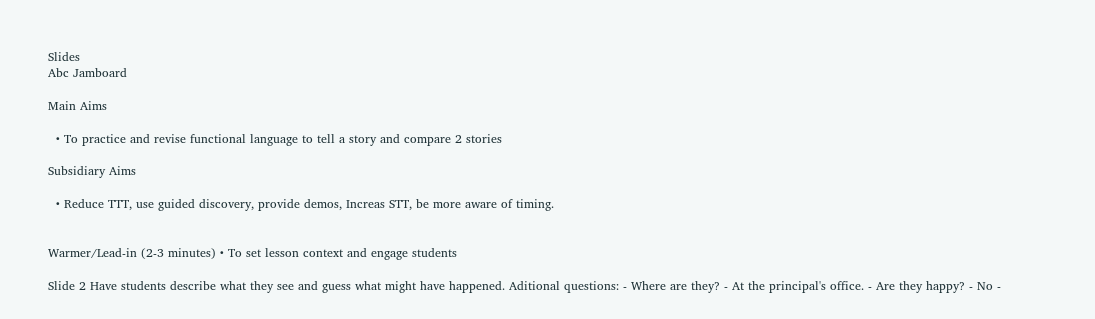Slides
Abc Jamboard

Main Aims

  • To practice and revise functional language to tell a story and compare 2 stories

Subsidiary Aims

  • Reduce TTT, use guided discovery, provide demos, Increas STT, be more aware of timing.


Warmer/Lead-in (2-3 minutes) • To set lesson context and engage students

Slide 2 Have students describe what they see and guess what might have happened. Aditional questions: - Where are they? - At the principal's office. - Are they happy? - No -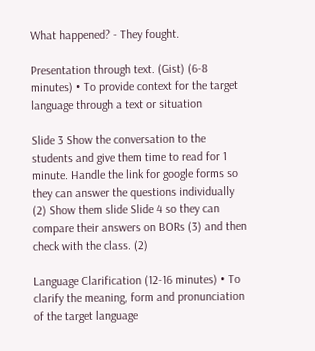What happened? - They fought.

Presentation through text. (Gist) (6-8 minutes) • To provide context for the target language through a text or situation

Slide 3 Show the conversation to the students and give them time to read for 1 minute. Handle the link for google forms so they can answer the questions individually (2) Show them slide Slide 4 so they can compare their answers on BORs (3) and then check with the class. (2)

Language Clarification (12-16 minutes) • To clarify the meaning, form and pronunciation of the target language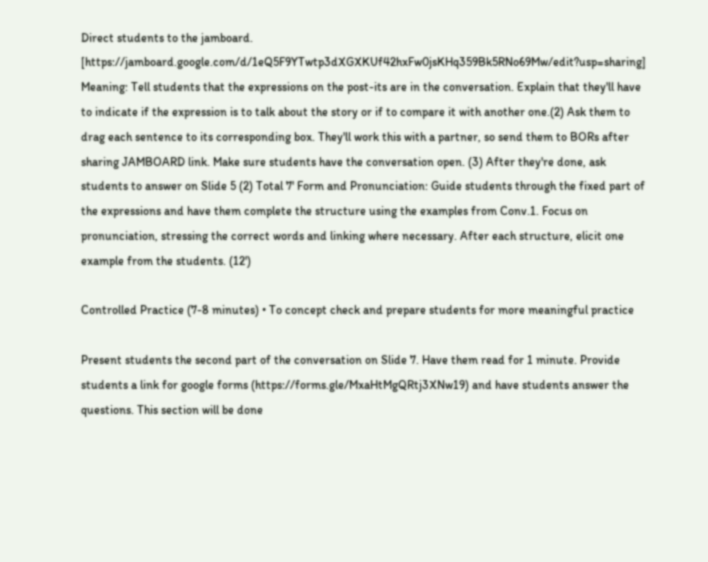Direct students to the jamboard. [https://jamboard.google.com/d/1eQ5F9YTwtp3dXGXKUf42hxFw0jsKHq359Bk5RNo69Mw/edit?usp=sharing] Meaning: Tell students that the expressions on the post-its are in the conversation. Explain that they'll have to indicate if the expression is to talk about the story or if to compare it with another one.(2) Ask them to drag each sentence to its corresponding box. They'll work this with a partner, so send them to BORs after sharing JAMBOARD link. Make sure students have the conversation open. (3) After they're done, ask students to answer on Slide 5 (2) Total 7' Form and Pronunciation: Guide students through the fixed part of the expressions and have them complete the structure using the examples from Conv.1. Focus on pronunciation, stressing the correct words and linking where necessary. After each structure, elicit one example from the students. (12')

Controlled Practice (7-8 minutes) • To concept check and prepare students for more meaningful practice

Present students the second part of the conversation on Slide 7. Have them read for 1 minute. Provide students a link for google forms (https://forms.gle/MxaHtMgQRtj3XNw19) and have students answer the questions. This section will be done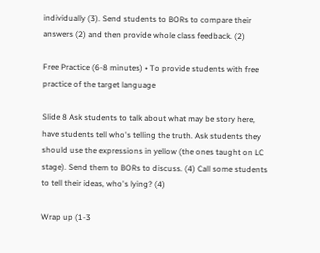individually (3). Send students to BORs to compare their answers (2) and then provide whole class feedback. (2)

Free Practice (6-8 minutes) • To provide students with free practice of the target language

Slide 8 Ask students to talk about what may be story here, have students tell who's telling the truth. Ask students they should use the expressions in yellow (the ones taught on LC stage). Send them to BORs to discuss. (4) Call some students to tell their ideas, who's lying? (4)

Wrap up (1-3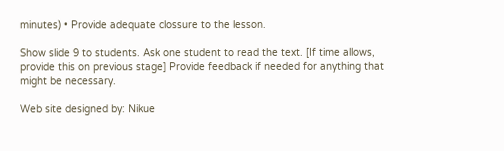minutes) • Provide adequate clossure to the lesson.

Show slide 9 to students. Ask one student to read the text. [If time allows, provide this on previous stage] Provide feedback if needed for anything that might be necessary.

Web site designed by: Nikue